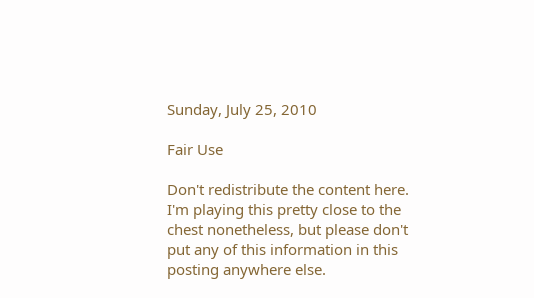Sunday, July 25, 2010

Fair Use

Don't redistribute the content here.  I'm playing this pretty close to the chest nonetheless, but please don't put any of this information in this posting anywhere else.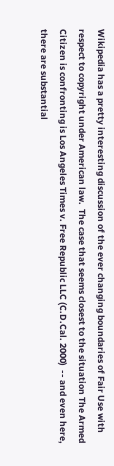Wikipedia has a pretty interesting discussion of the ever changing boundaries of Fair Use with respect to copyright under American law.  The case that seems closest to the situation The Armed Citizen is confronting is Los Angeles Times v. Free Republic LLC (C.D.Cal. 2000)  -- and even here, there are substantial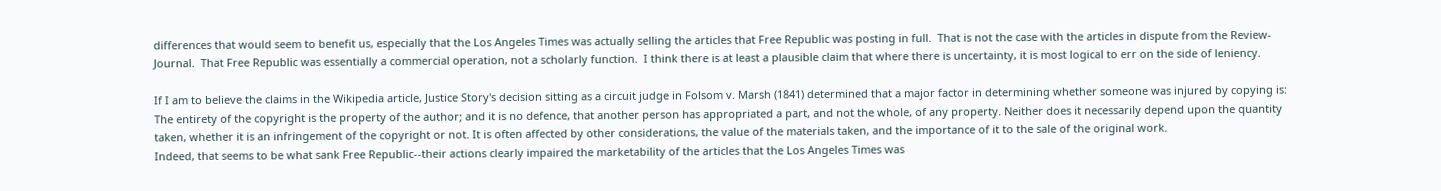differences that would seem to benefit us, especially that the Los Angeles Times was actually selling the articles that Free Republic was posting in full.  That is not the case with the articles in dispute from the Review-Journal.  That Free Republic was essentially a commercial operation, not a scholarly function.  I think there is at least a plausible claim that where there is uncertainty, it is most logical to err on the side of leniency.

If I am to believe the claims in the Wikipedia article, Justice Story's decision sitting as a circuit judge in Folsom v. Marsh (1841) determined that a major factor in determining whether someone was injured by copying is:
The entirety of the copyright is the property of the author; and it is no defence, that another person has appropriated a part, and not the whole, of any property. Neither does it necessarily depend upon the quantity taken, whether it is an infringement of the copyright or not. It is often affected by other considerations, the value of the materials taken, and the importance of it to the sale of the original work.
Indeed, that seems to be what sank Free Republic--their actions clearly impaired the marketability of the articles that the Los Angeles Times was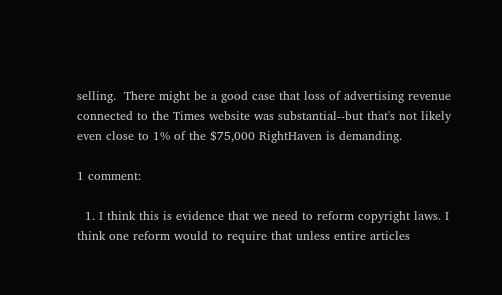selling.  There might be a good case that loss of advertising revenue connected to the Times website was substantial--but that's not likely even close to 1% of the $75,000 RightHaven is demanding.

1 comment:

  1. I think this is evidence that we need to reform copyright laws. I think one reform would to require that unless entire articles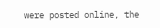were posted online, the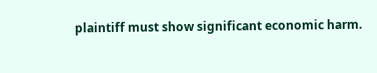plaintiff must show significant economic harm.